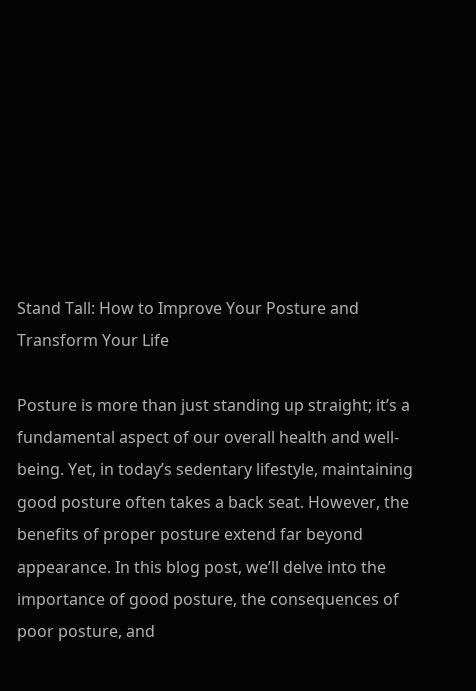Stand Tall: How to Improve Your Posture and Transform Your Life

Posture is more than just standing up straight; it’s a fundamental aspect of our overall health and well-being. Yet, in today’s sedentary lifestyle, maintaining good posture often takes a back seat. However, the benefits of proper posture extend far beyond appearance. In this blog post, we’ll delve into the importance of good posture, the consequences of poor posture, and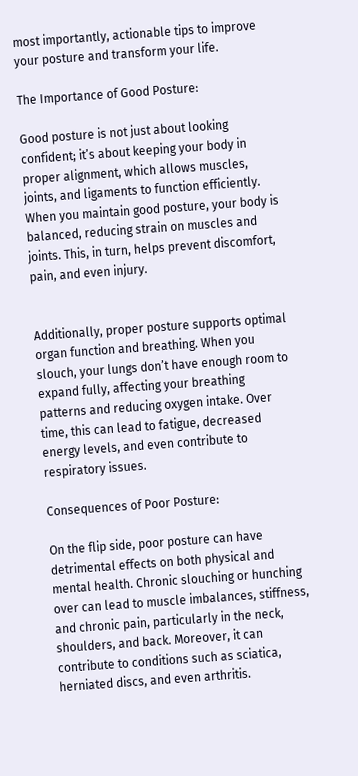most importantly, actionable tips to improve your posture and transform your life.

The Importance of Good Posture:

Good posture is not just about looking confident; it’s about keeping your body in proper alignment, which allows muscles, joints, and ligaments to function efficiently. When you maintain good posture, your body is balanced, reducing strain on muscles and joints. This, in turn, helps prevent discomfort, pain, and even injury.


Additionally, proper posture supports optimal organ function and breathing. When you slouch, your lungs don’t have enough room to expand fully, affecting your breathing patterns and reducing oxygen intake. Over time, this can lead to fatigue, decreased energy levels, and even contribute to respiratory issues.

Consequences of Poor Posture:

On the flip side, poor posture can have detrimental effects on both physical and mental health. Chronic slouching or hunching over can lead to muscle imbalances, stiffness, and chronic pain, particularly in the neck, shoulders, and back. Moreover, it can contribute to conditions such as sciatica, herniated discs, and even arthritis.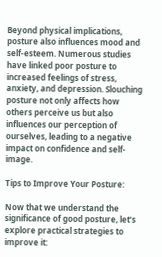Beyond physical implications, posture also influences mood and self-esteem. Numerous studies have linked poor posture to increased feelings of stress, anxiety, and depression. Slouching posture not only affects how others perceive us but also influences our perception of ourselves, leading to a negative impact on confidence and self-image.

Tips to Improve Your Posture:

Now that we understand the significance of good posture, let’s explore practical strategies to improve it: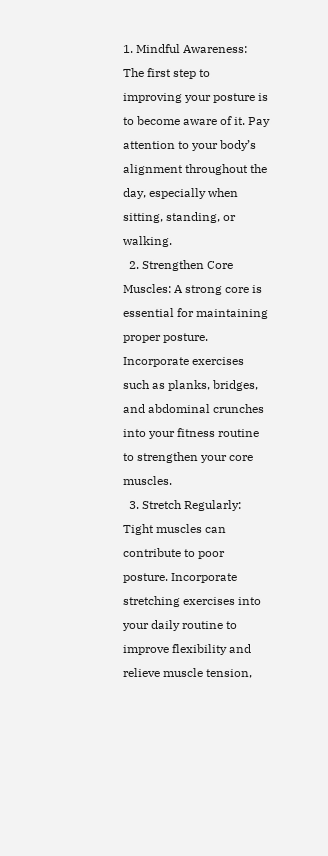1. Mindful Awareness: The first step to improving your posture is to become aware of it. Pay attention to your body’s alignment throughout the day, especially when sitting, standing, or walking.
  2. Strengthen Core Muscles: A strong core is essential for maintaining proper posture. Incorporate exercises such as planks, bridges, and abdominal crunches into your fitness routine to strengthen your core muscles.
  3. Stretch Regularly: Tight muscles can contribute to poor posture. Incorporate stretching exercises into your daily routine to improve flexibility and relieve muscle tension,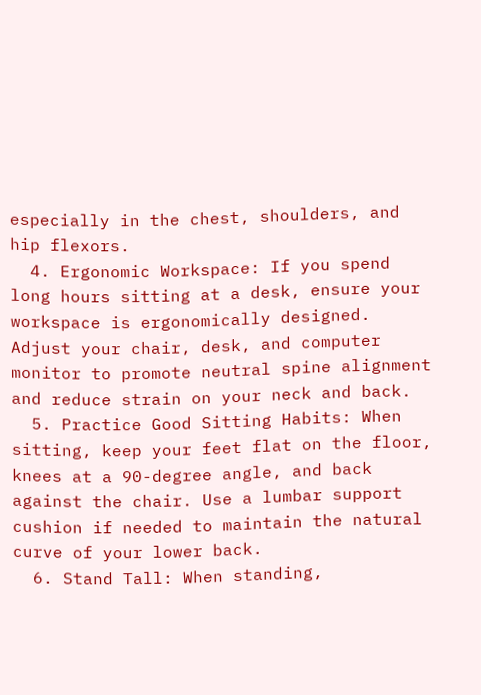especially in the chest, shoulders, and hip flexors.
  4. Ergonomic Workspace: If you spend long hours sitting at a desk, ensure your workspace is ergonomically designed. Adjust your chair, desk, and computer monitor to promote neutral spine alignment and reduce strain on your neck and back.
  5. Practice Good Sitting Habits: When sitting, keep your feet flat on the floor, knees at a 90-degree angle, and back against the chair. Use a lumbar support cushion if needed to maintain the natural curve of your lower back.
  6. Stand Tall: When standing,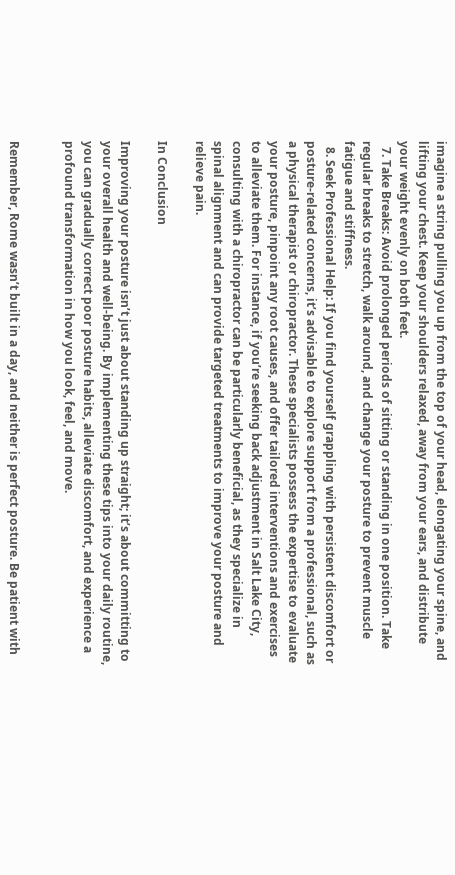imagine a string pulling you up from the top of your head, elongating your spine, and lifting your chest. Keep your shoulders relaxed, away from your ears, and distribute your weight evenly on both feet.
  7. Take Breaks: Avoid prolonged periods of sitting or standing in one position. Take regular breaks to stretch, walk around, and change your posture to prevent muscle fatigue and stiffness.
  8. Seek Professional Help: If you find yourself grappling with persistent discomfort or posture-related concerns, it’s advisable to explore support from a professional, such as a physical therapist or chiropractor. These specialists possess the expertise to evaluate your posture, pinpoint any root causes, and offer tailored interventions and exercises to alleviate them. For instance, if you’re seeking back adjustment in Salt Lake City, consulting with a chiropractor can be particularly beneficial, as they specialize in spinal alignment and can provide targeted treatments to improve your posture and relieve pain.

In Conclusion

Improving your posture isn’t just about standing up straight; it’s about committing to your overall health and well-being. By implementing these tips into your daily routine, you can gradually correct poor posture habits, alleviate discomfort, and experience a profound transformation in how you look, feel, and move.


Remember, Rome wasn’t built in a day, and neither is perfect posture. Be patient with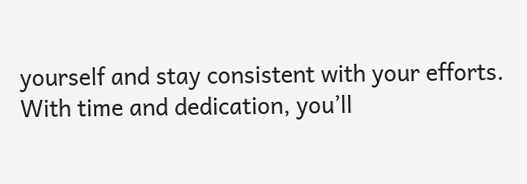yourself and stay consistent with your efforts. With time and dedication, you’ll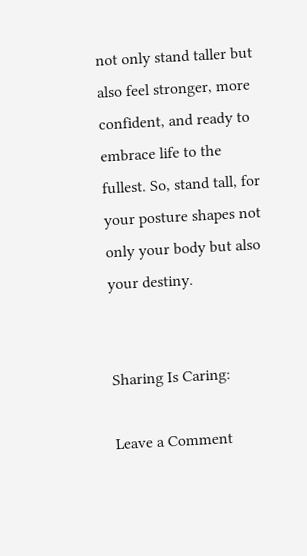not only stand taller but also feel stronger, more confident, and ready to embrace life to the fullest. So, stand tall, for your posture shapes not only your body but also your destiny.


Sharing Is Caring:

Leave a Comment